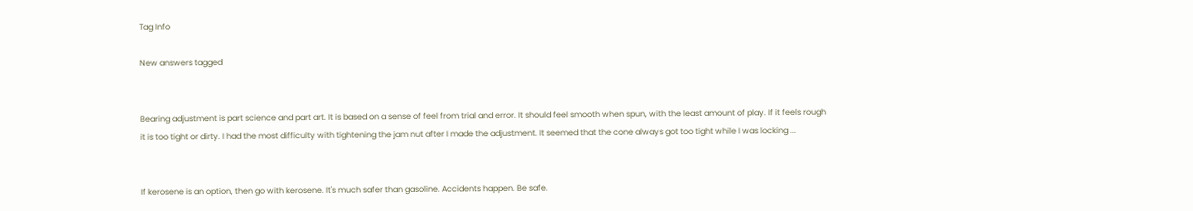Tag Info

New answers tagged


Bearing adjustment is part science and part art. It is based on a sense of feel from trial and error. It should feel smooth when spun, with the least amount of play. If it feels rough it is too tight or dirty. I had the most difficulty with tightening the jam nut after I made the adjustment. It seemed that the cone always got too tight while I was locking ...


If kerosene is an option, then go with kerosene. It's much safer than gasoline. Accidents happen. Be safe.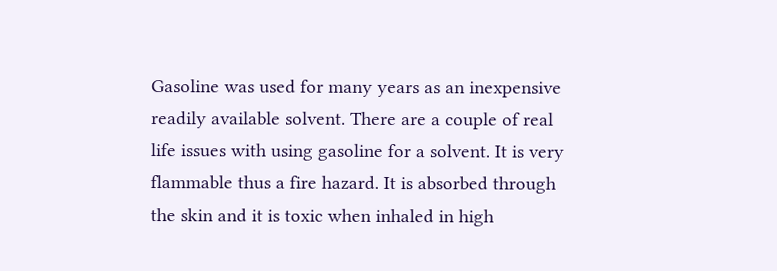Gasoline was used for many years as an inexpensive readily available solvent. There are a couple of real life issues with using gasoline for a solvent. It is very flammable thus a fire hazard. It is absorbed through the skin and it is toxic when inhaled in high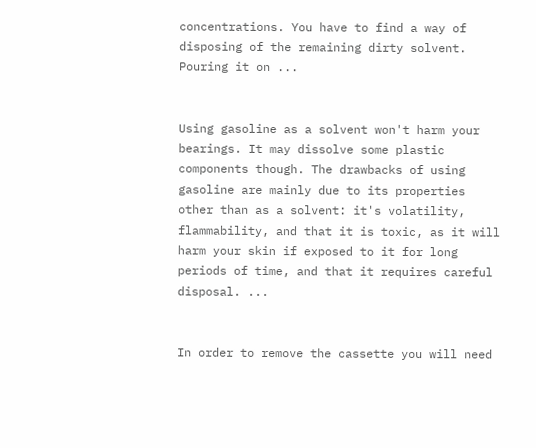concentrations. You have to find a way of disposing of the remaining dirty solvent. Pouring it on ...


Using gasoline as a solvent won't harm your bearings. It may dissolve some plastic components though. The drawbacks of using gasoline are mainly due to its properties other than as a solvent: it's volatility, flammability, and that it is toxic, as it will harm your skin if exposed to it for long periods of time, and that it requires careful disposal. ...


In order to remove the cassette you will need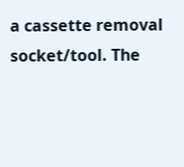a cassette removal socket/tool. The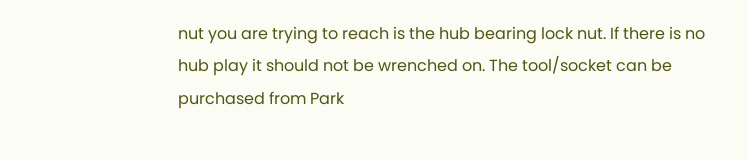nut you are trying to reach is the hub bearing lock nut. If there is no hub play it should not be wrenched on. The tool/socket can be purchased from Park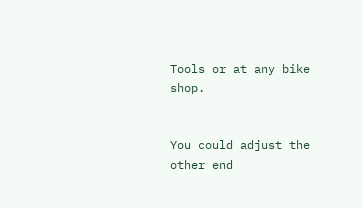Tools or at any bike shop.


You could adjust the other end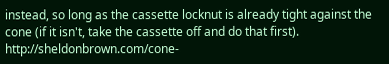instead, so long as the cassette locknut is already tight against the cone (if it isn't, take the cassette off and do that first). http://sheldonbrown.com/cone-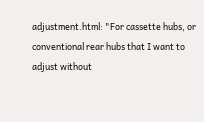adjustment.html: "For cassette hubs, or conventional rear hubs that I want to adjust without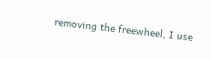removing the freewheel, I use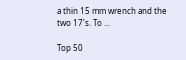a thin 15 mm wrench and the two 17's. To ...

Top 50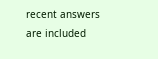recent answers are included